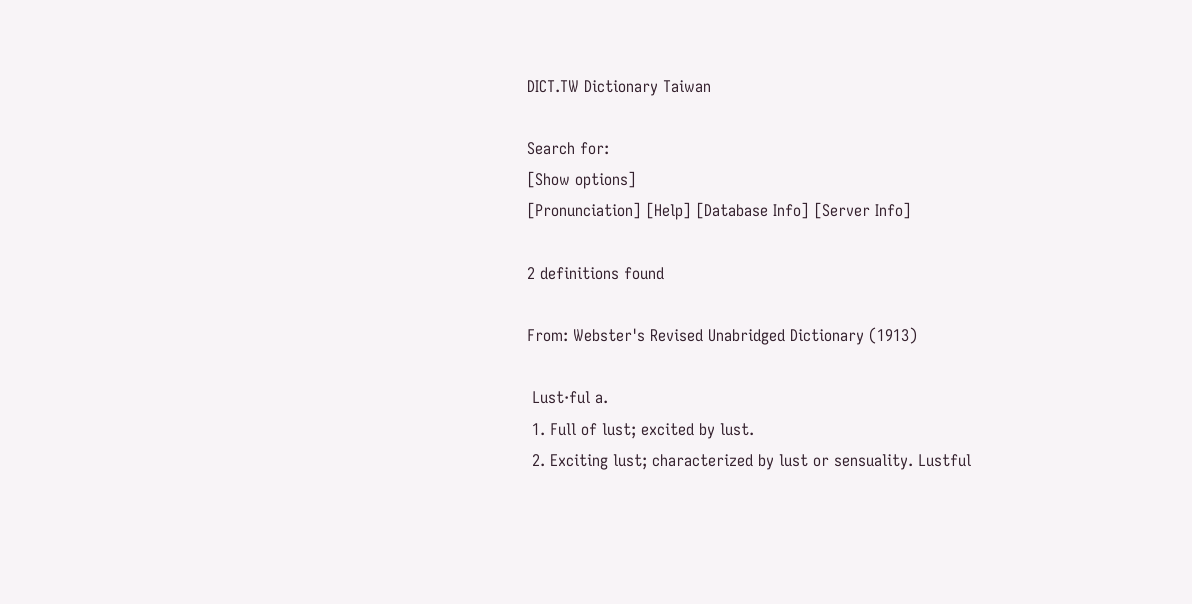DICT.TW Dictionary Taiwan

Search for:
[Show options]
[Pronunciation] [Help] [Database Info] [Server Info]

2 definitions found

From: Webster's Revised Unabridged Dictionary (1913)

 Lust·ful a.
 1. Full of lust; excited by lust.
 2. Exciting lust; characterized by lust or sensuality. Lustful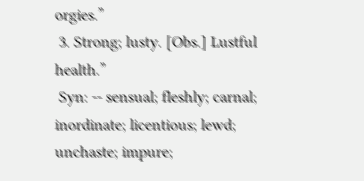orgies.”
 3. Strong; lusty. [Obs.] Lustful health.”
 Syn: -- sensual; fleshly; carnal; inordinate; licentious; lewd; unchaste; impure;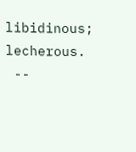libidinous; lecherous.
 --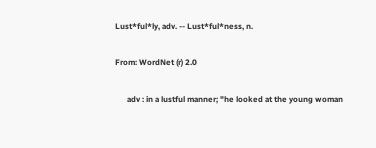Lust*ful*ly, adv. -- Lust*ful*ness, n.

From: WordNet (r) 2.0

      adv : in a lustful manner; "he looked at the young woman